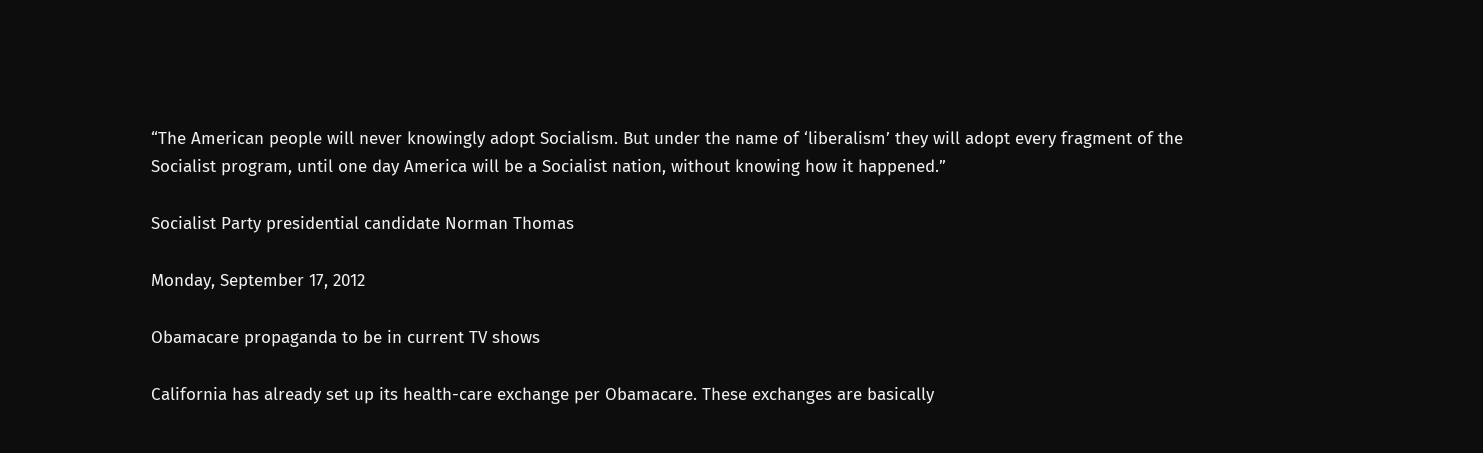“The American people will never knowingly adopt Socialism. But under the name of ‘liberalism’ they will adopt every fragment of the Socialist program, until one day America will be a Socialist nation, without knowing how it happened.”

Socialist Party presidential candidate Norman Thomas

Monday, September 17, 2012

Obamacare propaganda to be in current TV shows

California has already set up its health-care exchange per Obamacare. These exchanges are basically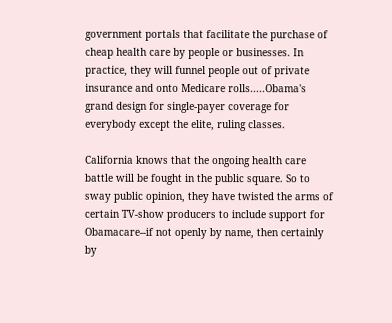government portals that facilitate the purchase of cheap health care by people or businesses. In practice, they will funnel people out of private insurance and onto Medicare rolls.....Obama's grand design for single-payer coverage for everybody except the elite, ruling classes.

California knows that the ongoing health care battle will be fought in the public square. So to sway public opinion, they have twisted the arms of certain TV-show producers to include support for Obamacare--if not openly by name, then certainly by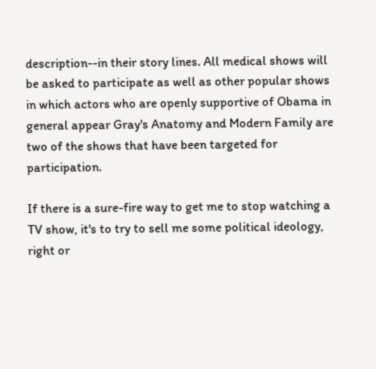description--in their story lines. All medical shows will be asked to participate as well as other popular shows in which actors who are openly supportive of Obama in general appear Gray's Anatomy and Modern Family are two of the shows that have been targeted for participation.

If there is a sure-fire way to get me to stop watching a TV show, it's to try to sell me some political ideology, right or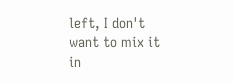left, I don't want to mix it in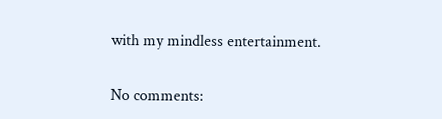with my mindless entertainment.

No comments: